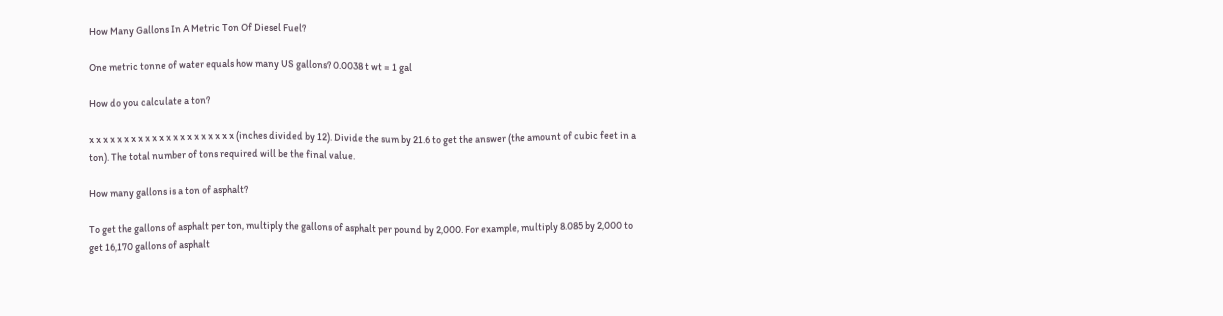How Many Gallons In A Metric Ton Of Diesel Fuel?

One metric tonne of water equals how many US gallons? 0.0038 t wt = 1 gal

How do you calculate a ton?

x x x x x x x x x x x x x x x x x x x x x (inches divided by 12). Divide the sum by 21.6 to get the answer (the amount of cubic feet in a ton). The total number of tons required will be the final value.

How many gallons is a ton of asphalt?

To get the gallons of asphalt per ton, multiply the gallons of asphalt per pound by 2,000. For example, multiply 8.085 by 2,000 to get 16,170 gallons of asphalt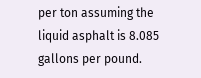per ton assuming the liquid asphalt is 8.085 gallons per pound.